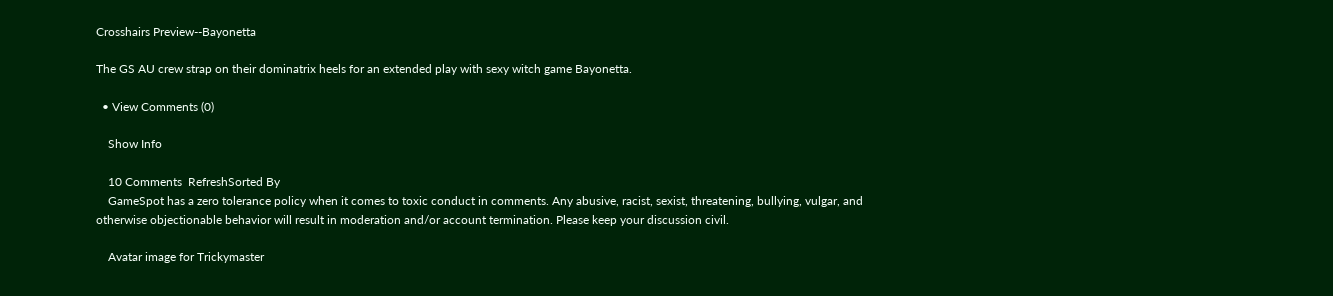Crosshairs Preview--Bayonetta

The GS AU crew strap on their dominatrix heels for an extended play with sexy witch game Bayonetta.

  • View Comments (0)

    Show Info

    10 Comments  RefreshSorted By
    GameSpot has a zero tolerance policy when it comes to toxic conduct in comments. Any abusive, racist, sexist, threatening, bullying, vulgar, and otherwise objectionable behavior will result in moderation and/or account termination. Please keep your discussion civil.

    Avatar image for Trickymaster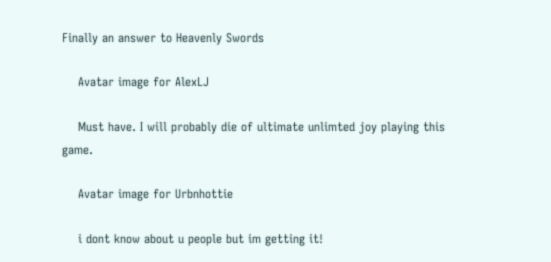Finally an answer to Heavenly Swords

    Avatar image for AlexLJ

    Must have. I will probably die of ultimate unlimted joy playing this game.

    Avatar image for Urbnhottie

    i dont know about u people but im getting it!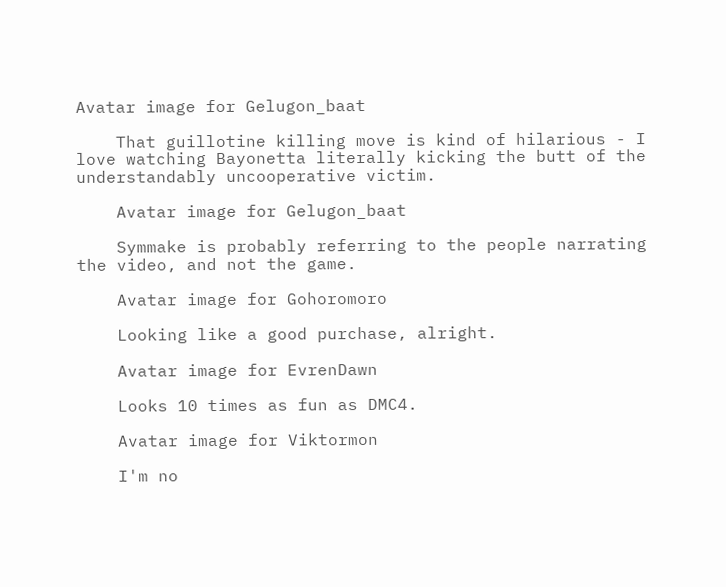Avatar image for Gelugon_baat

    That guillotine killing move is kind of hilarious - I love watching Bayonetta literally kicking the butt of the understandably uncooperative victim.

    Avatar image for Gelugon_baat

    Symmake is probably referring to the people narrating the video, and not the game.

    Avatar image for Gohoromoro

    Looking like a good purchase, alright.

    Avatar image for EvrenDawn

    Looks 10 times as fun as DMC4.

    Avatar image for Viktormon

    I'm no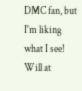DMC fan, but I'm liking what I see! Will at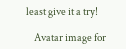least give it a try!

    Avatar image for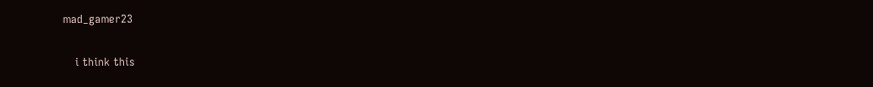mad_gamer23

    i think this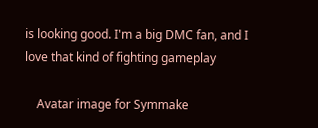is looking good. I'm a big DMC fan, and I love that kind of fighting gameplay

    Avatar image for Symmake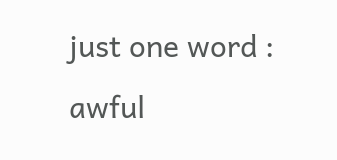just one word : awful